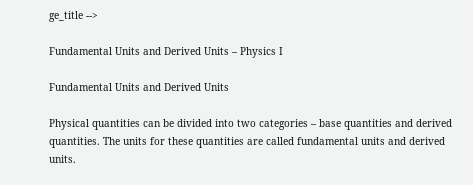ge_title -->

Fundamental Units and Derived Units – Physics I

Fundamental Units and Derived Units

Physical quantities can be divided into two categories – base quantities and derived quantities. The units for these quantities are called fundamental units and derived units.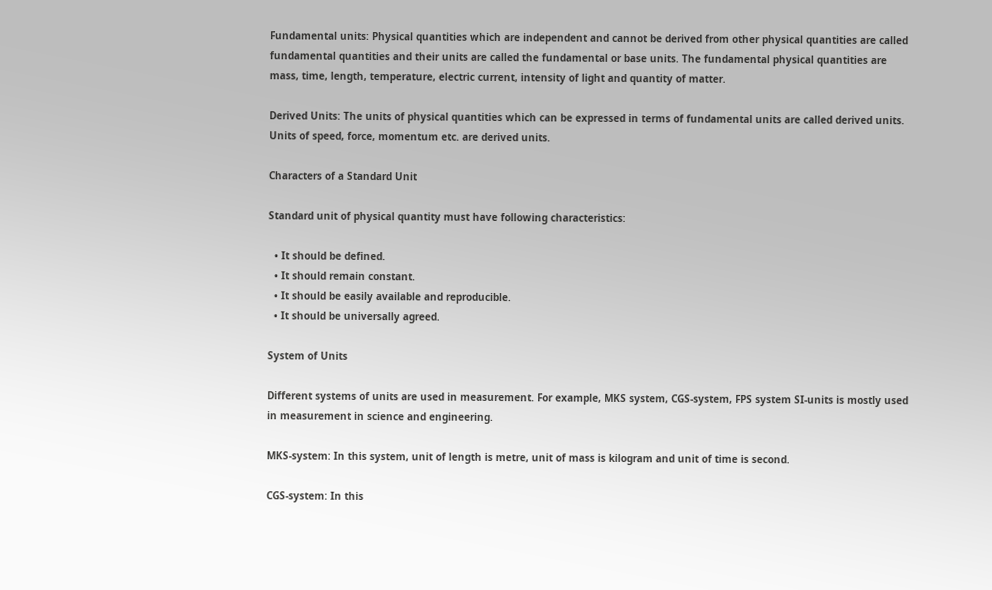Fundamental units: Physical quantities which are independent and cannot be derived from other physical quantities are called fundamental quantities and their units are called the fundamental or base units. The fundamental physical quantities are mass, time, length, temperature, electric current, intensity of light and quantity of matter.

Derived Units: The units of physical quantities which can be expressed in terms of fundamental units are called derived units. Units of speed, force, momentum etc. are derived units.

Characters of a Standard Unit

Standard unit of physical quantity must have following characteristics:

  • It should be defined.
  • It should remain constant.
  • It should be easily available and reproducible.
  • It should be universally agreed.

System of Units

Different systems of units are used in measurement. For example, MKS system, CGS-system, FPS system SI-units is mostly used in measurement in science and engineering.

MKS-system: In this system, unit of length is metre, unit of mass is kilogram and unit of time is second.

CGS-system: In this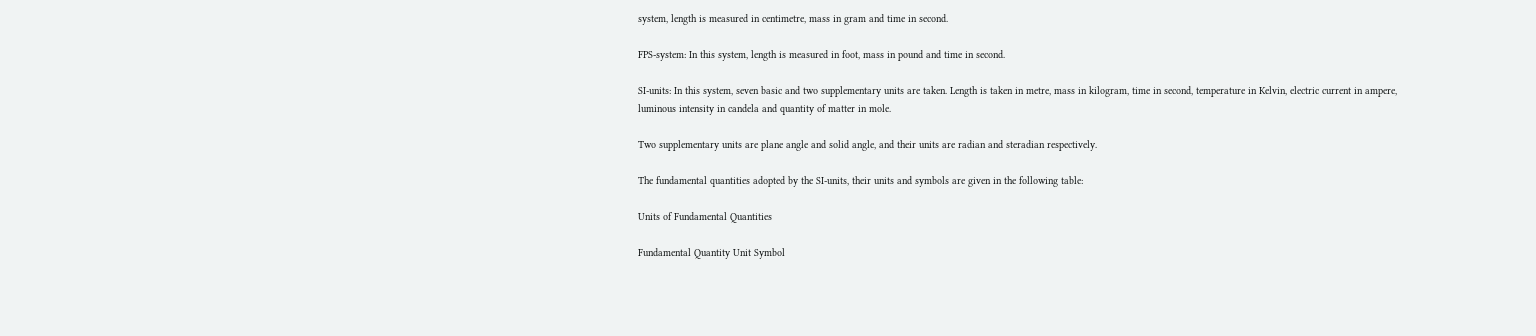system, length is measured in centimetre, mass in gram and time in second.

FPS-system: In this system, length is measured in foot, mass in pound and time in second.

SI-units: In this system, seven basic and two supplementary units are taken. Length is taken in metre, mass in kilogram, time in second, temperature in Kelvin, electric current in ampere, luminous intensity in candela and quantity of matter in mole.

Two supplementary units are plane angle and solid angle, and their units are radian and steradian respectively.

The fundamental quantities adopted by the SI-units, their units and symbols are given in the following table:

Units of Fundamental Quantities

Fundamental Quantity Unit Symbol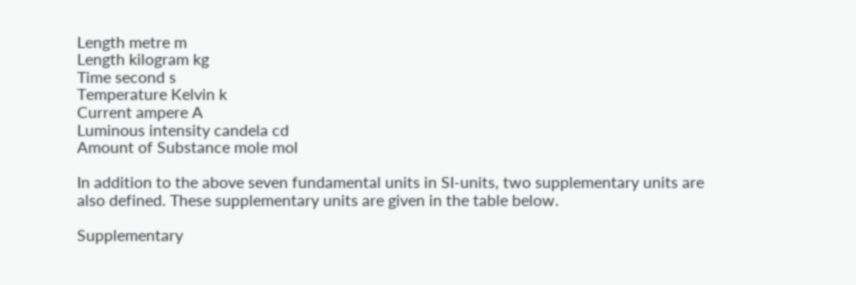Length metre m
Length kilogram kg
Time second s
Temperature Kelvin k
Current ampere A
Luminous intensity candela cd
Amount of Substance mole mol

In addition to the above seven fundamental units in SI-units, two supplementary units are also defined. These supplementary units are given in the table below.

Supplementary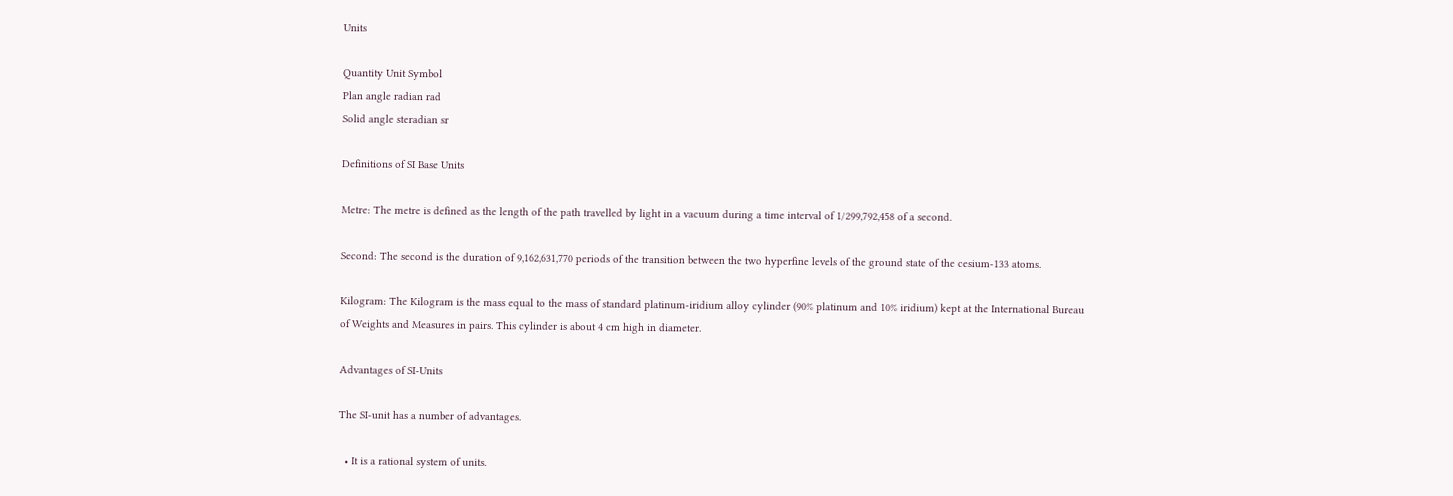Units

Quantity Unit Symbol
Plan angle radian rad
Solid angle steradian sr

Definitions of SI Base Units

Metre: The metre is defined as the length of the path travelled by light in a vacuum during a time interval of 1/299,792,458 of a second.

Second: The second is the duration of 9,162,631,770 periods of the transition between the two hyperfine levels of the ground state of the cesium-133 atoms.

Kilogram: The Kilogram is the mass equal to the mass of standard platinum-iridium alloy cylinder (90% platinum and 10% iridium) kept at the International Bureau of Weights and Measures in pairs. This cylinder is about 4 cm high in diameter.

Advantages of SI-Units

The SI-unit has a number of advantages.

  • It is a rational system of units.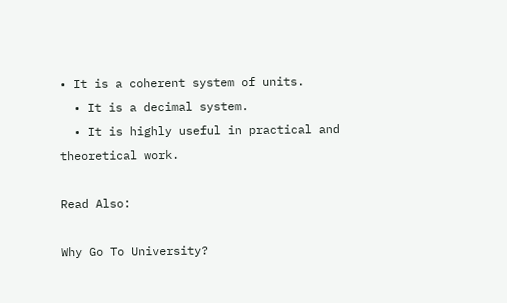• It is a coherent system of units.
  • It is a decimal system.
  • It is highly useful in practical and theoretical work.

Read Also:

Why Go To University?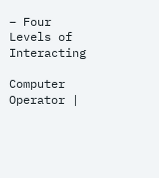– Four Levels of Interacting

Computer Operator |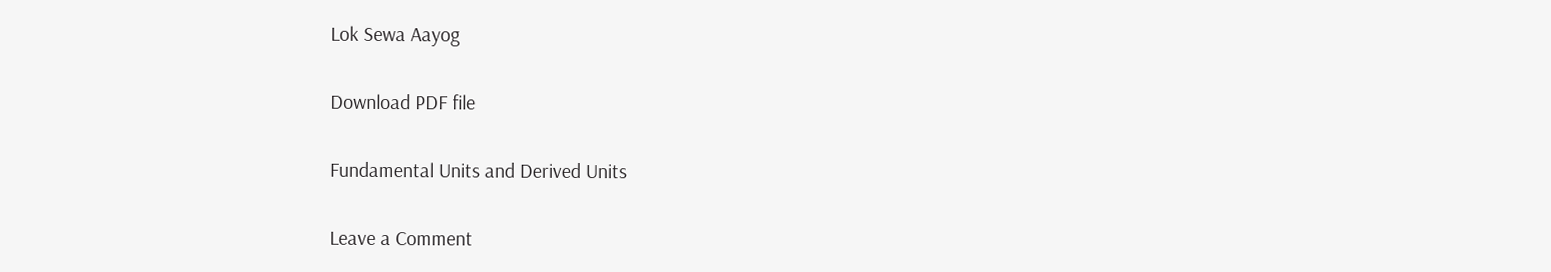Lok Sewa Aayog

Download PDF file

Fundamental Units and Derived Units

Leave a Comment